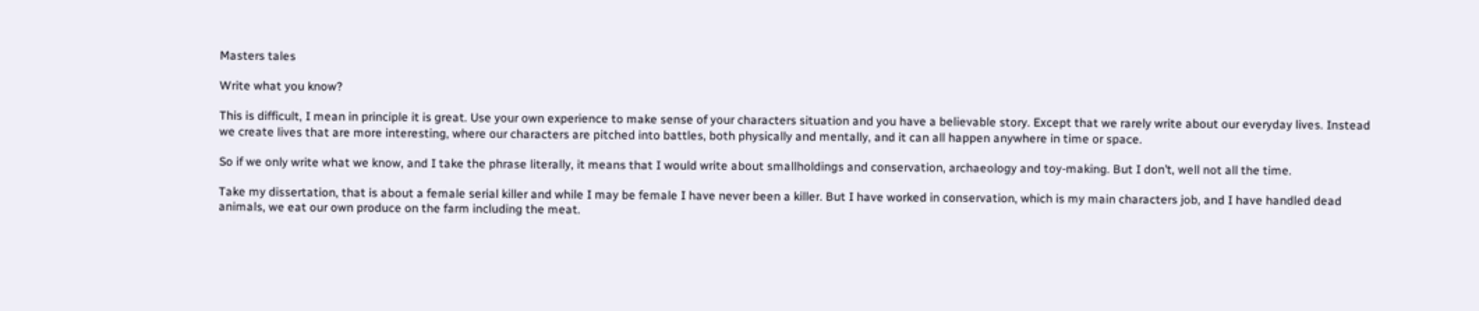Masters tales

Write what you know?

This is difficult, I mean in principle it is great. Use your own experience to make sense of your characters situation and you have a believable story. Except that we rarely write about our everyday lives. Instead we create lives that are more interesting, where our characters are pitched into battles, both physically and mentally, and it can all happen anywhere in time or space.

So if we only write what we know, and I take the phrase literally, it means that I would write about smallholdings and conservation, archaeology and toy-making. But I don’t, well not all the time.

Take my dissertation, that is about a female serial killer and while I may be female I have never been a killer. But I have worked in conservation, which is my main characters job, and I have handled dead animals, we eat our own produce on the farm including the meat.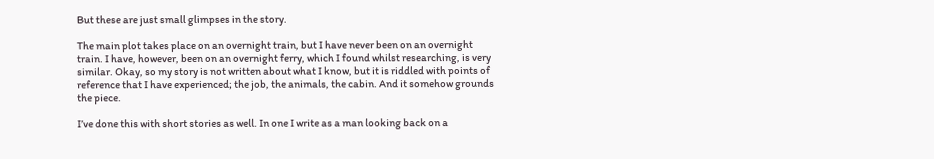But these are just small glimpses in the story.

The main plot takes place on an overnight train, but I have never been on an overnight train. I have, however, been on an overnight ferry, which I found whilst researching, is very similar. Okay, so my story is not written about what I know, but it is riddled with points of reference that I have experienced; the job, the animals, the cabin. And it somehow grounds the piece.

I’ve done this with short stories as well. In one I write as a man looking back on a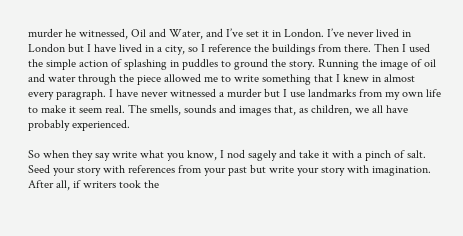murder he witnessed, Oil and Water, and I’ve set it in London. I’ve never lived in London but I have lived in a city, so I reference the buildings from there. Then I used the simple action of splashing in puddles to ground the story. Running the image of oil and water through the piece allowed me to write something that I knew in almost every paragraph. I have never witnessed a murder but I use landmarks from my own life to make it seem real. The smells, sounds and images that, as children, we all have probably experienced.

So when they say write what you know, I nod sagely and take it with a pinch of salt. Seed your story with references from your past but write your story with imagination. After all, if writers took the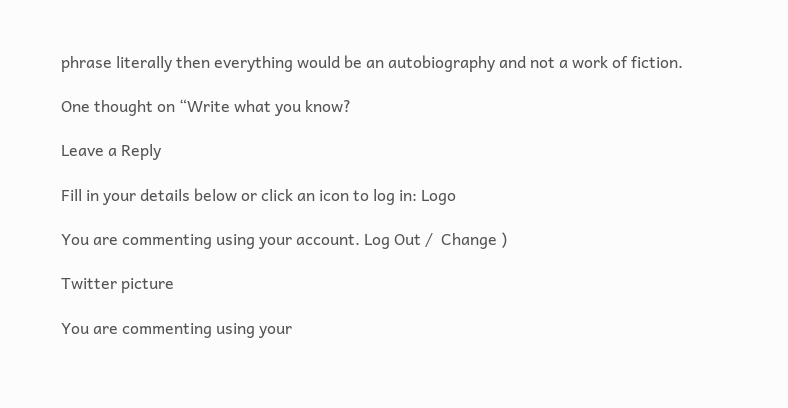phrase literally then everything would be an autobiography and not a work of fiction.

One thought on “Write what you know?

Leave a Reply

Fill in your details below or click an icon to log in: Logo

You are commenting using your account. Log Out /  Change )

Twitter picture

You are commenting using your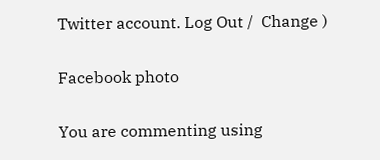Twitter account. Log Out /  Change )

Facebook photo

You are commenting using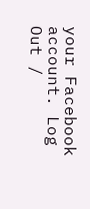your Facebook account. Log Out /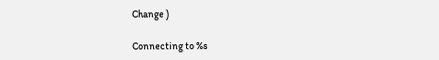Change )

Connecting to %s